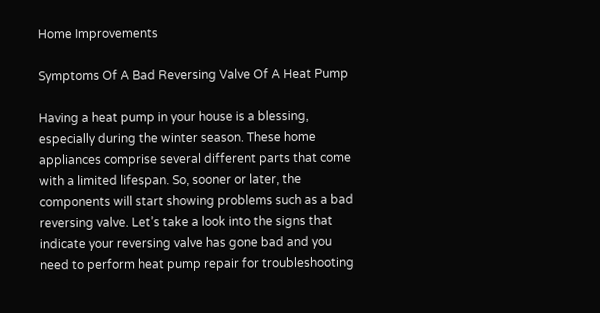Home Improvements

Symptoms Of A Bad Reversing Valve Of A Heat Pump

Having a heat pump in your house is a blessing, especially during the winter season. These home appliances comprise several different parts that come with a limited lifespan. So, sooner or later, the components will start showing problems such as a bad reversing valve. Let’s take a look into the signs that indicate your reversing valve has gone bad and you need to perform heat pump repair for troubleshooting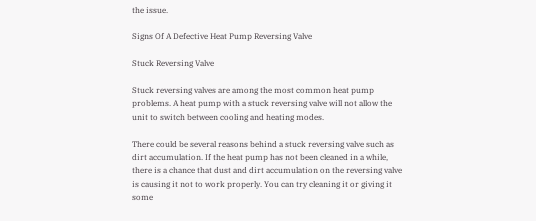the issue.

Signs Of A Defective Heat Pump Reversing Valve

Stuck Reversing Valve

Stuck reversing valves are among the most common heat pump problems. A heat pump with a stuck reversing valve will not allow the unit to switch between cooling and heating modes.

There could be several reasons behind a stuck reversing valve such as dirt accumulation. If the heat pump has not been cleaned in a while, there is a chance that dust and dirt accumulation on the reversing valve is causing it not to work properly. You can try cleaning it or giving it some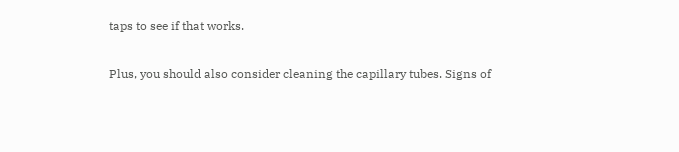taps to see if that works.

Plus, you should also consider cleaning the capillary tubes. Signs of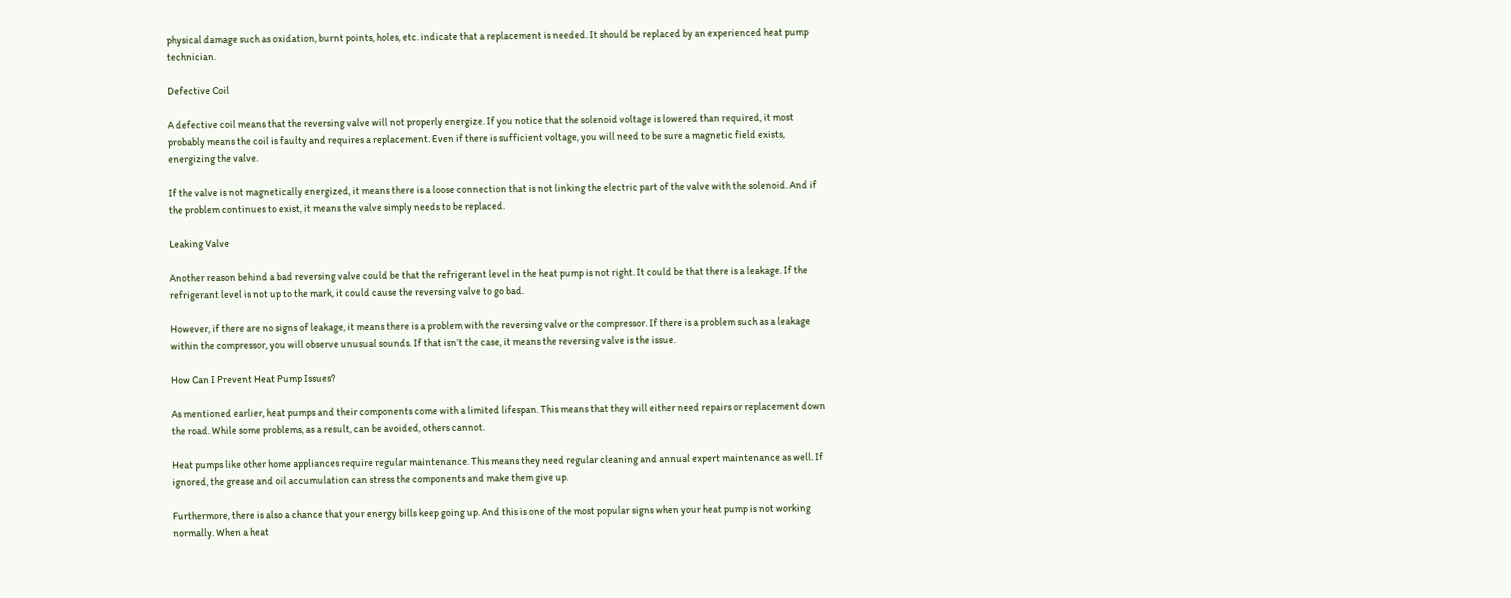physical damage such as oxidation, burnt points, holes, etc. indicate that a replacement is needed. It should be replaced by an experienced heat pump technician.

Defective Coil

A defective coil means that the reversing valve will not properly energize. If you notice that the solenoid voltage is lowered than required, it most probably means the coil is faulty and requires a replacement. Even if there is sufficient voltage, you will need to be sure a magnetic field exists, energizing the valve.

If the valve is not magnetically energized, it means there is a loose connection that is not linking the electric part of the valve with the solenoid. And if the problem continues to exist, it means the valve simply needs to be replaced.

Leaking Valve

Another reason behind a bad reversing valve could be that the refrigerant level in the heat pump is not right. It could be that there is a leakage. If the refrigerant level is not up to the mark, it could cause the reversing valve to go bad.

However, if there are no signs of leakage, it means there is a problem with the reversing valve or the compressor. If there is a problem such as a leakage within the compressor, you will observe unusual sounds. If that isn’t the case, it means the reversing valve is the issue.

How Can I Prevent Heat Pump Issues?

As mentioned earlier, heat pumps and their components come with a limited lifespan. This means that they will either need repairs or replacement down the road. While some problems, as a result, can be avoided, others cannot.

Heat pumps like other home appliances require regular maintenance. This means they need regular cleaning and annual expert maintenance as well. If ignored, the grease and oil accumulation can stress the components and make them give up.

Furthermore, there is also a chance that your energy bills keep going up. And this is one of the most popular signs when your heat pump is not working normally. When a heat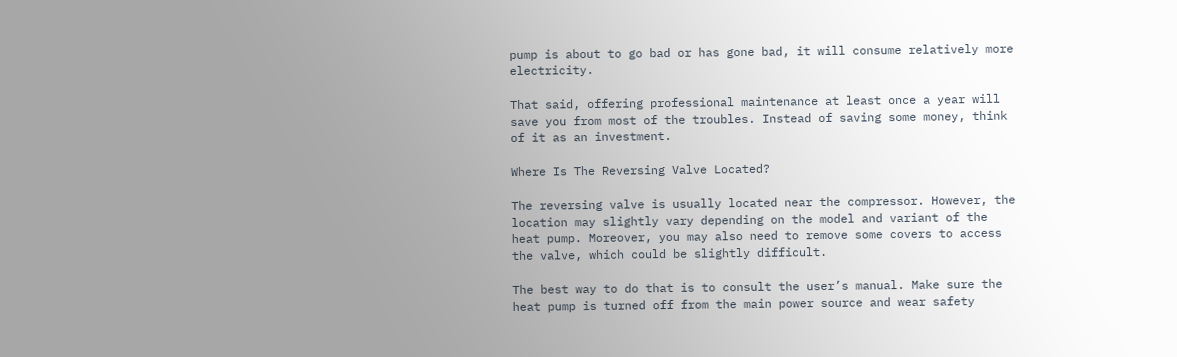pump is about to go bad or has gone bad, it will consume relatively more electricity.

That said, offering professional maintenance at least once a year will save you from most of the troubles. Instead of saving some money, think of it as an investment.

Where Is The Reversing Valve Located?

The reversing valve is usually located near the compressor. However, the location may slightly vary depending on the model and variant of the heat pump. Moreover, you may also need to remove some covers to access the valve, which could be slightly difficult.

The best way to do that is to consult the user’s manual. Make sure the heat pump is turned off from the main power source and wear safety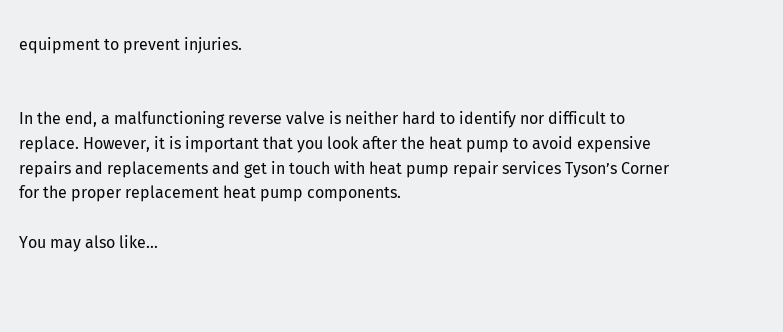equipment to prevent injuries.


In the end, a malfunctioning reverse valve is neither hard to identify nor difficult to replace. However, it is important that you look after the heat pump to avoid expensive repairs and replacements and get in touch with heat pump repair services Tyson’s Corner for the proper replacement heat pump components.

You may also like...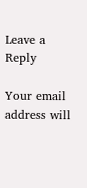Leave a Reply

Your email address will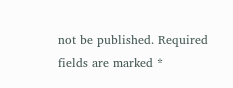not be published. Required fields are marked *